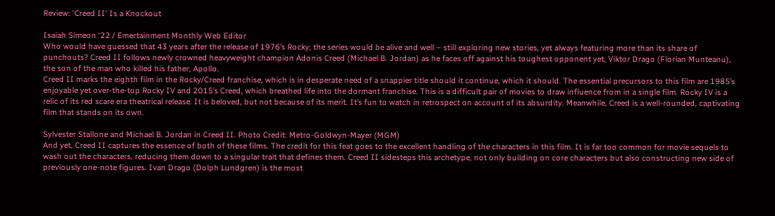Review: 'Creed II' Is a Knockout

Isaiah Simeon ‘22 / Emertainment Monthly Web Editor
Who would have guessed that 43 years after the release of 1976’s Rocky, the series would be alive and well – still exploring new stories, yet always featuring more than its share of punchouts? Creed II follows newly crowned heavyweight champion Adonis Creed (Michael B. Jordan) as he faces off against his toughest opponent yet, Viktor Drago (Florian Munteanu), the son of the man who killed his father, Apollo.
Creed II marks the eighth film in the Rocky/Creed franchise, which is in desperate need of a snappier title should it continue, which it should. The essential precursors to this film are 1985’s enjoyable yet over-the-top Rocky IV and 2015’s Creed, which breathed life into the dormant franchise. This is a difficult pair of movies to draw influence from in a single film. Rocky IV is a relic of its red scare era theatrical release. It is beloved, but not because of its merit. It’s fun to watch in retrospect on account of its absurdity. Meanwhile, Creed is a well-rounded, captivating film that stands on its own.

Sylvester Stallone and Michael B. Jordan in Creed II. Photo Credit: Metro-Goldwyn-Mayer (MGM)
And yet, Creed II captures the essence of both of these films. The credit for this feat goes to the excellent handling of the characters in this film. It is far too common for movie sequels to wash out the characters, reducing them down to a singular trait that defines them. Creed II sidesteps this archetype, not only building on core characters but also constructing new side of previously one-note figures. Ivan Drago (Dolph Lundgren) is the most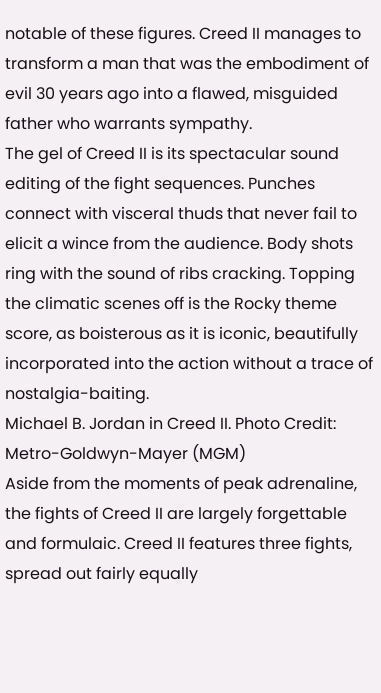notable of these figures. Creed II manages to transform a man that was the embodiment of evil 30 years ago into a flawed, misguided father who warrants sympathy.
The gel of Creed II is its spectacular sound editing of the fight sequences. Punches connect with visceral thuds that never fail to elicit a wince from the audience. Body shots ring with the sound of ribs cracking. Topping the climatic scenes off is the Rocky theme score, as boisterous as it is iconic, beautifully incorporated into the action without a trace of nostalgia-baiting.
Michael B. Jordan in Creed II. Photo Credit: Metro-Goldwyn-Mayer (MGM)
Aside from the moments of peak adrenaline, the fights of Creed II are largely forgettable and formulaic. Creed II features three fights, spread out fairly equally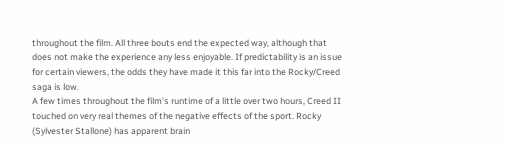throughout the film. All three bouts end the expected way, although that does not make the experience any less enjoyable. If predictability is an issue for certain viewers, the odds they have made it this far into the Rocky/Creed saga is low.
A few times throughout the film’s runtime of a little over two hours, Creed II touched on very real themes of the negative effects of the sport. Rocky (Sylvester Stallone) has apparent brain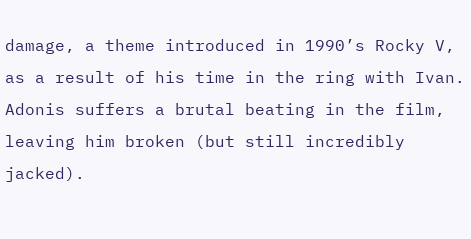damage, a theme introduced in 1990’s Rocky V, as a result of his time in the ring with Ivan. Adonis suffers a brutal beating in the film, leaving him broken (but still incredibly jacked).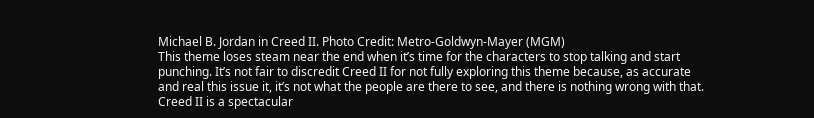Michael B. Jordan in Creed II. Photo Credit: Metro-Goldwyn-Mayer (MGM)
This theme loses steam near the end when it’s time for the characters to stop talking and start punching. It’s not fair to discredit Creed II for not fully exploring this theme because, as accurate and real this issue it, it’s not what the people are there to see, and there is nothing wrong with that.
Creed II is a spectacular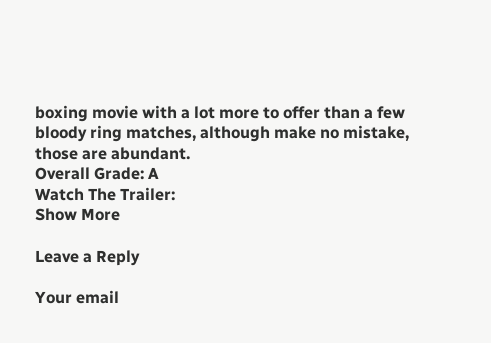boxing movie with a lot more to offer than a few bloody ring matches, although make no mistake, those are abundant.
Overall Grade: A
Watch The Trailer:
Show More

Leave a Reply

Your email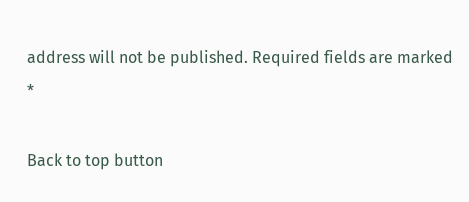address will not be published. Required fields are marked *

Back to top button